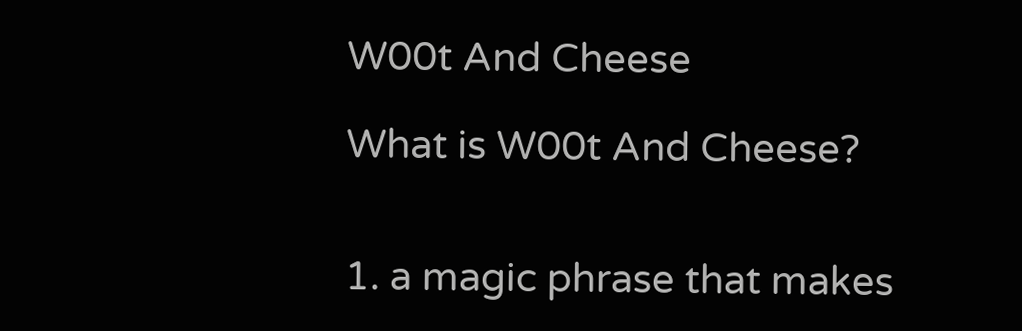W00t And Cheese

What is W00t And Cheese?


1. a magic phrase that makes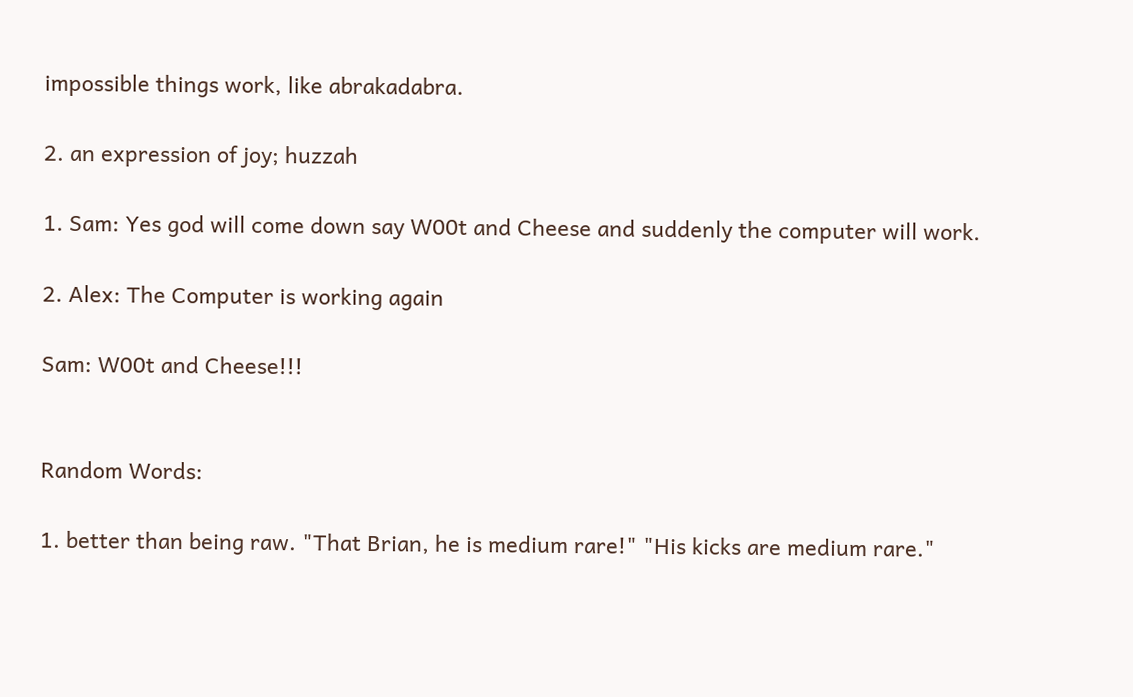impossible things work, like abrakadabra.

2. an expression of joy; huzzah

1. Sam: Yes god will come down say W00t and Cheese and suddenly the computer will work.

2. Alex: The Computer is working again

Sam: W00t and Cheese!!!


Random Words:

1. better than being raw. "That Brian, he is medium rare!" "His kicks are medium rare."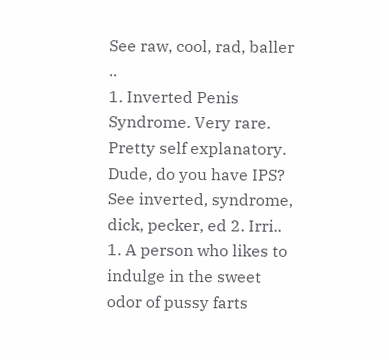See raw, cool, rad, baller ..
1. Inverted Penis Syndrome. Very rare. Pretty self explanatory. Dude, do you have IPS? See inverted, syndrome, dick, pecker, ed 2. Irri..
1. A person who likes to indulge in the sweet odor of pussy farts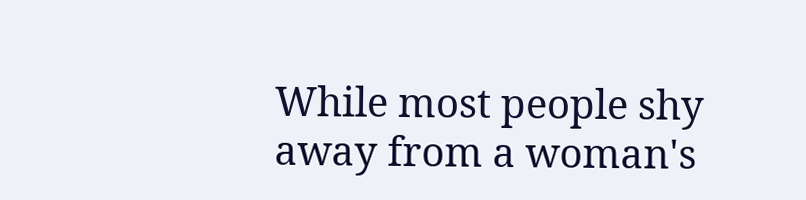While most people shy away from a woman's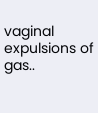vaginal expulsions of gas..